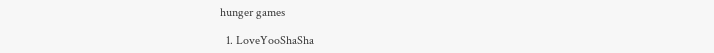hunger games

  1. LoveYooShaSha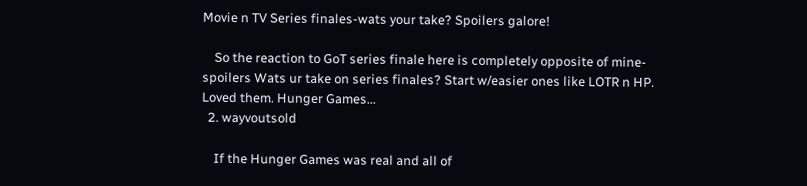Movie n TV Series finales-wats your take? Spoilers galore!

    So the reaction to GoT series finale here is completely opposite of mine-spoilers Wats ur take on series finales? Start w/easier ones like LOTR n HP. Loved them. Hunger Games...
  2. wayvoutsold

    If the Hunger Games was real and all of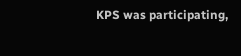KPS was participating,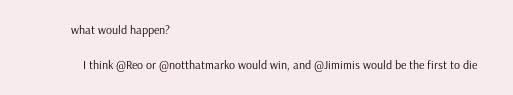what would happen?

    I think @Reo or @notthatmarko would win, and @Jimimis would be the first to die